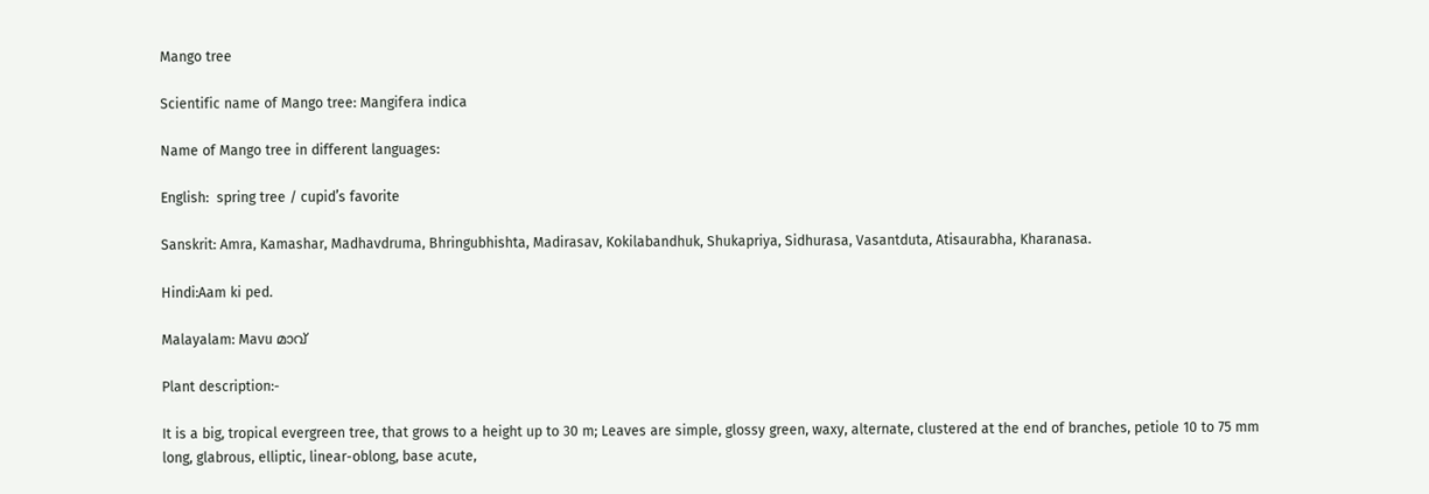Mango tree

Scientific name of Mango tree: Mangifera indica

Name of Mango tree in different languages:

English:  spring tree / cupid’s favorite

Sanskrit: Amra, Kamashar, Madhavdruma, Bhringubhishta, Madirasav, Kokilabandhuk, Shukapriya, Sidhurasa, Vasantduta, Atisaurabha, Kharanasa.

Hindi:Aam ki ped.

Malayalam: Mavu മാവ്

Plant description:-

It is a big, tropical evergreen tree, that grows to a height up to 30 m; Leaves are simple, glossy green, waxy, alternate, clustered at the end of branches, petiole 10 to 75 mm long, glabrous, elliptic, linear-oblong, base acute,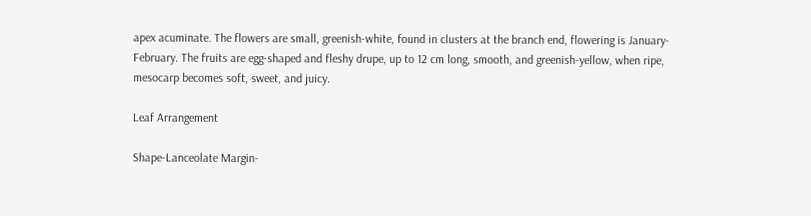apex acuminate. The flowers are small, greenish-white, found in clusters at the branch end, flowering is January- February. The fruits are egg-shaped and fleshy drupe, up to 12 cm long, smooth, and greenish-yellow, when ripe, mesocarp becomes soft, sweet, and juicy.

Leaf Arrangement

Shape-Lanceolate Margin-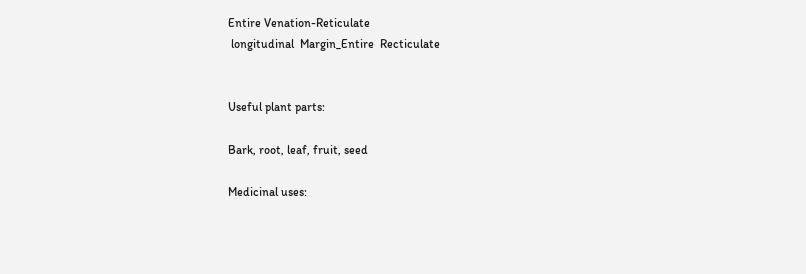Entire Venation-Reticulate
 longitudinal  Margin_Entire  Recticulate


Useful plant parts:

Bark, root, leaf, fruit, seed

Medicinal uses: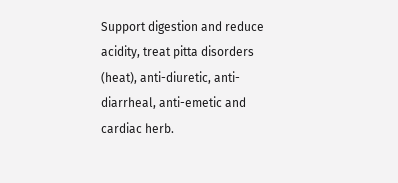Support digestion and reduce acidity, treat pitta disorders (heat), anti-diuretic, anti-diarrheal, anti-emetic and cardiac herb.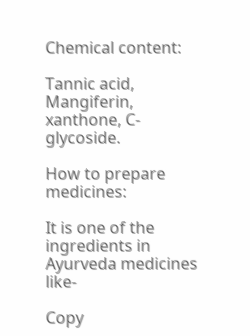Chemical content:

Tannic acid, Mangiferin, xanthone, C-glycoside.

How to prepare medicines:

It is one of the ingredients in Ayurveda medicines like-

Copy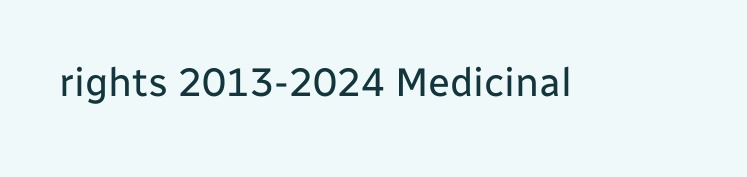rights 2013-2024 Medicinal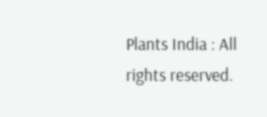Plants India : All rights reserved.